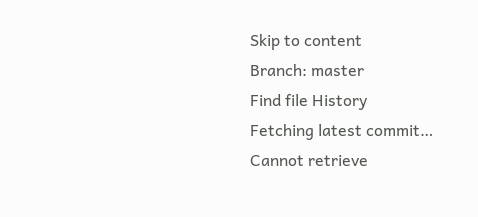Skip to content
Branch: master
Find file History
Fetching latest commit…
Cannot retrieve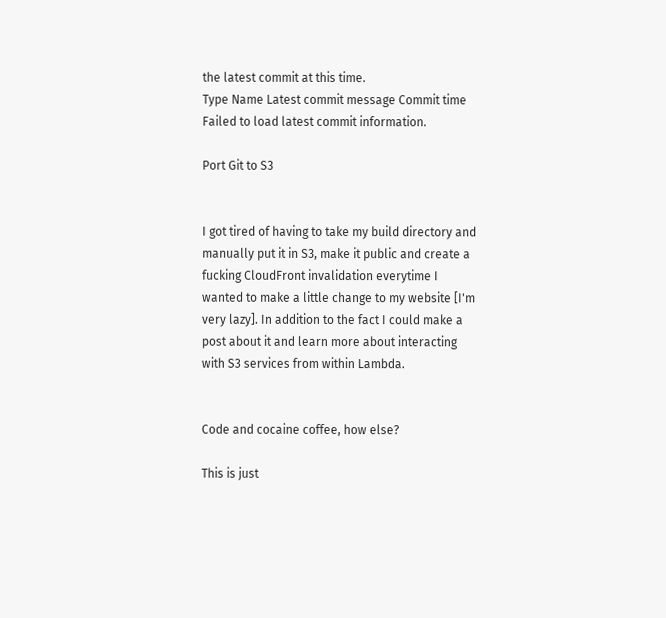the latest commit at this time.
Type Name Latest commit message Commit time
Failed to load latest commit information.

Port Git to S3


I got tired of having to take my build directory and manually put it in S3, make it public and create a fucking CloudFront invalidation everytime I wanted to make a little change to my website [I'm very lazy]. In addition to the fact I could make a post about it and learn more about interacting with S3 services from within Lambda.


Code and cocaine coffee, how else?

This is just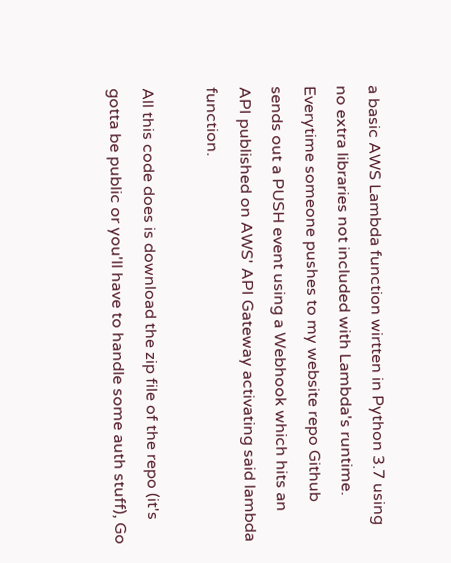a basic AWS Lambda function wirtten in Python 3.7 using no extra libraries not included with Lambda's runtime. Everytime someone pushes to my website repo Github sends out a PUSH event using a Webhook which hits an API published on AWS' API Gateway activating said lambda function.

All this code does is download the zip file of the repo (it's gotta be public or you'll have to handle some auth stuff), Go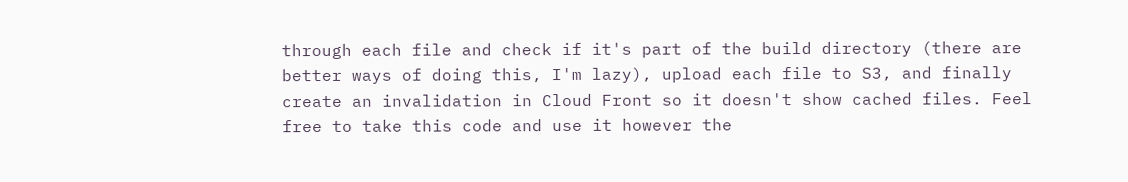through each file and check if it's part of the build directory (there are better ways of doing this, I'm lazy), upload each file to S3, and finally create an invalidation in Cloud Front so it doesn't show cached files. Feel free to take this code and use it however the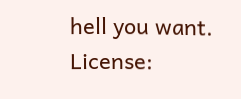hell you want. License: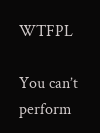WTFPL

You can’t perform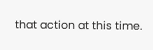that action at this time.